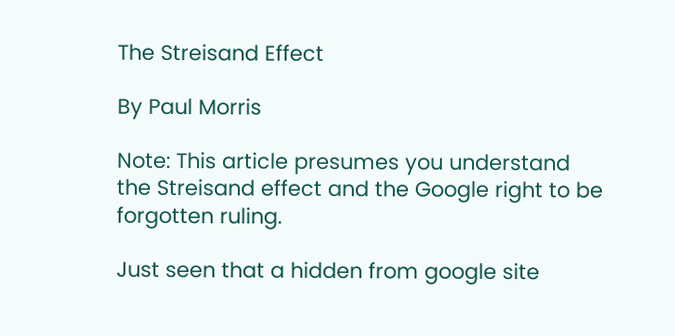The Streisand Effect

By Paul Morris

Note: This article presumes you understand the Streisand effect and the Google right to be forgotten ruling.

Just seen that a hidden from google site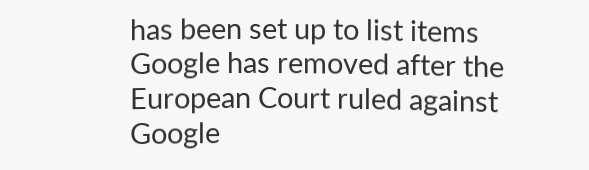has been set up to list items Google has removed after the European Court ruled against Google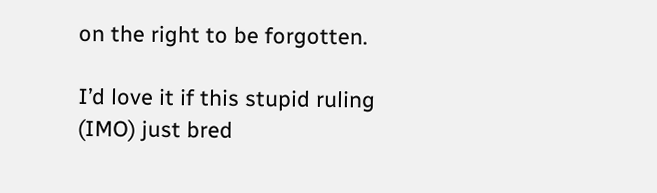on the right to be forgotten.

I’d love it if this stupid ruling (IMO) just bred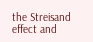the Streisand effect and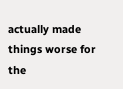actually made things worse for the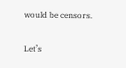would be censors.

Let’s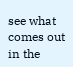see what comes out in the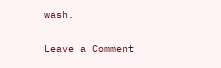wash.

Leave a Comment